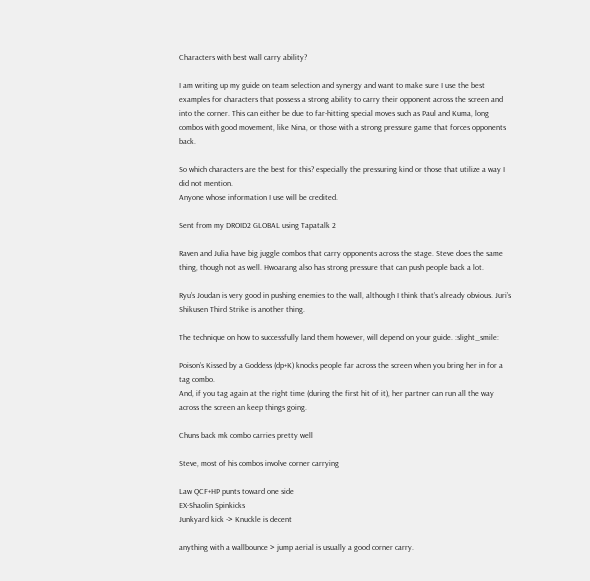Characters with best wall carry ability?

I am writing up my guide on team selection and synergy and want to make sure I use the best examples for characters that possess a strong ability to carry their opponent across the screen and into the corner. This can either be due to far-hitting special moves such as Paul and Kuma, long combos with good movement, like Nina, or those with a strong pressure game that forces opponents back.

So which characters are the best for this? especially the pressuring kind or those that utilize a way I did not mention.
Anyone whose information I use will be credited.

Sent from my DROID2 GLOBAL using Tapatalk 2

Raven and Julia have big juggle combos that carry opponents across the stage. Steve does the same thing, though not as well. Hwoarang also has strong pressure that can push people back a lot.

Ryu’s Joudan is very good in pushing enemies to the wall, although I think that’s already obvious. Juri’s Shikusen Third Strike is another thing.

The technique on how to successfully land them however, will depend on your guide. :slight_smile:

Poison’s Kissed by a Goddess (dp+K) knocks people far across the screen when you bring her in for a tag combo.
And, if you tag again at the right time (during the first hit of it), her partner can run all the way across the screen an keep things going.

Chuns back mk combo carries pretty well

Steve, most of his combos involve corner carrying

Law QCF+HP punts toward one side
EX-Shaolin Spinkicks
Junkyard kick -> Knuckle is decent

anything with a wallbounce > jump aerial is usually a good corner carry.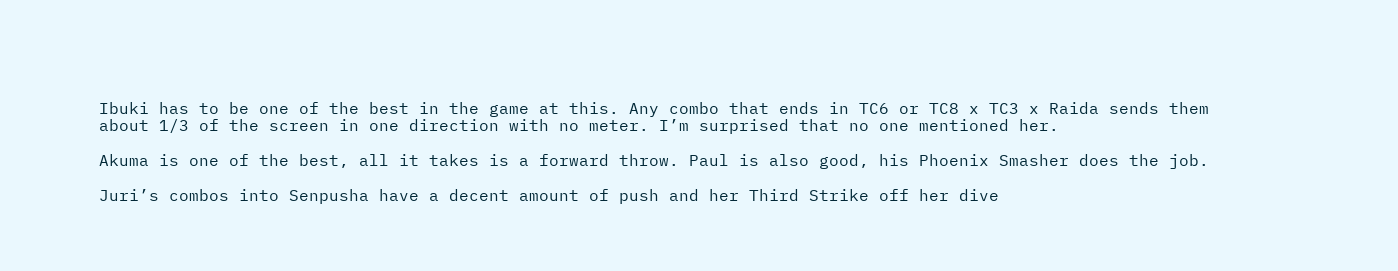Ibuki has to be one of the best in the game at this. Any combo that ends in TC6 or TC8 x TC3 x Raida sends them about 1/3 of the screen in one direction with no meter. I’m surprised that no one mentioned her.

Akuma is one of the best, all it takes is a forward throw. Paul is also good, his Phoenix Smasher does the job.

Juri’s combos into Senpusha have a decent amount of push and her Third Strike off her dive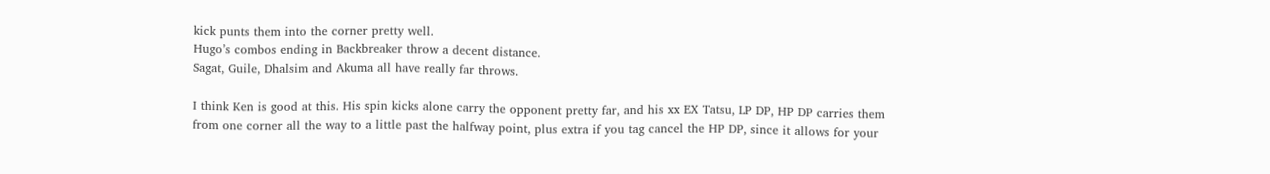kick punts them into the corner pretty well.
Hugo’s combos ending in Backbreaker throw a decent distance.
Sagat, Guile, Dhalsim and Akuma all have really far throws.

I think Ken is good at this. His spin kicks alone carry the opponent pretty far, and his xx EX Tatsu, LP DP, HP DP carries them from one corner all the way to a little past the halfway point, plus extra if you tag cancel the HP DP, since it allows for your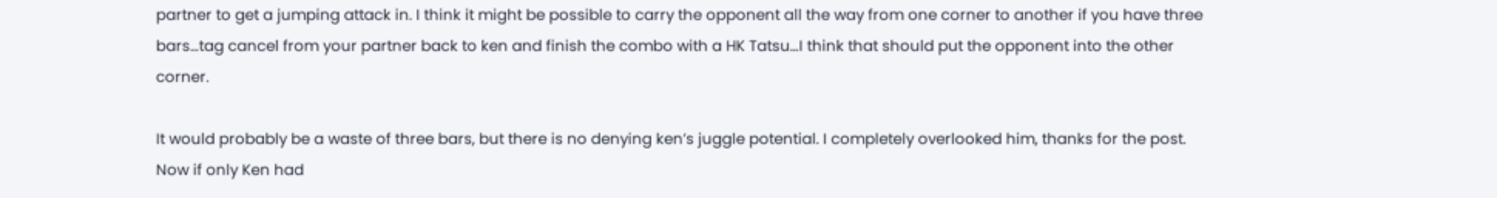partner to get a jumping attack in. I think it might be possible to carry the opponent all the way from one corner to another if you have three bars…tag cancel from your partner back to ken and finish the combo with a HK Tatsu…I think that should put the opponent into the other corner.

It would probably be a waste of three bars, but there is no denying ken’s juggle potential. I completely overlooked him, thanks for the post. Now if only Ken had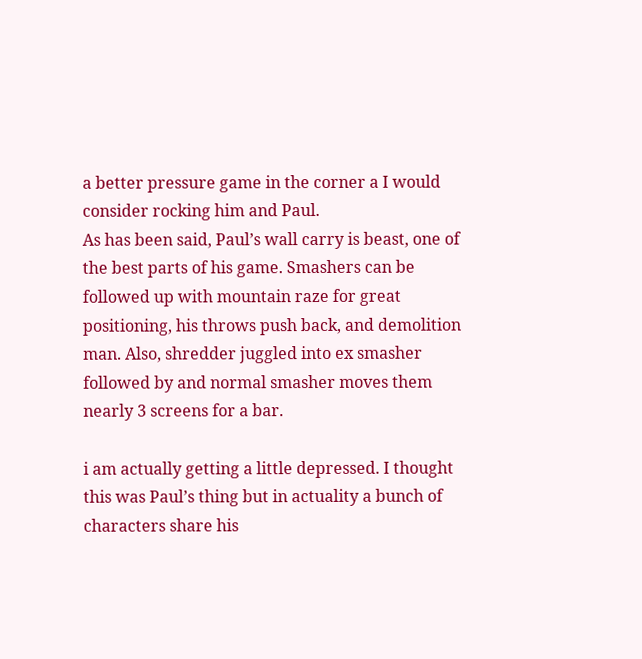a better pressure game in the corner a I would consider rocking him and Paul.
As has been said, Paul’s wall carry is beast, one of the best parts of his game. Smashers can be followed up with mountain raze for great positioning, his throws push back, and demolition man. Also, shredder juggled into ex smasher followed by and normal smasher moves them nearly 3 screens for a bar.

i am actually getting a little depressed. I thought this was Paul’s thing but in actuality a bunch of characters share his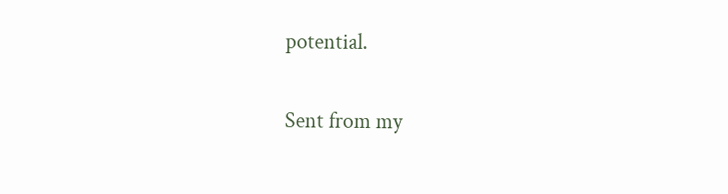potential.

Sent from my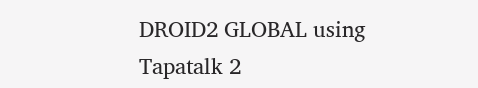DROID2 GLOBAL using Tapatalk 2